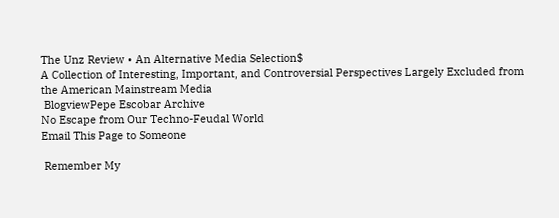The Unz Review • An Alternative Media Selection$
A Collection of Interesting, Important, and Controversial Perspectives Largely Excluded from the American Mainstream Media
 BlogviewPepe Escobar Archive
No Escape from Our Techno-Feudal World
Email This Page to Someone

 Remember My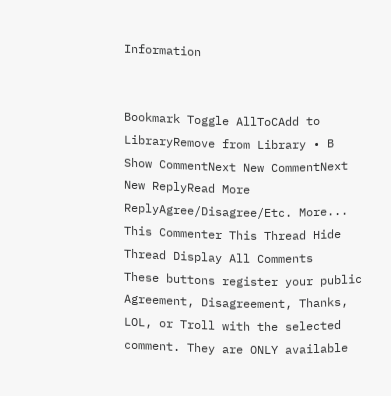Information


Bookmark Toggle AllToCAdd to LibraryRemove from Library • B
Show CommentNext New CommentNext New ReplyRead More
ReplyAgree/Disagree/Etc. More... This Commenter This Thread Hide Thread Display All Comments
These buttons register your public Agreement, Disagreement, Thanks, LOL, or Troll with the selected comment. They are ONLY available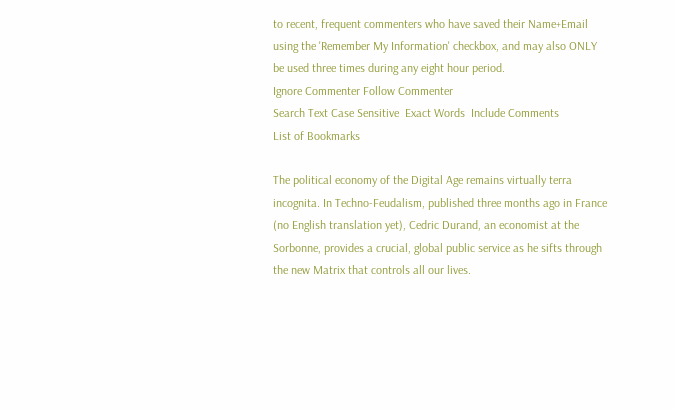to recent, frequent commenters who have saved their Name+Email using the 'Remember My Information' checkbox, and may also ONLY be used three times during any eight hour period.
Ignore Commenter Follow Commenter
Search Text Case Sensitive  Exact Words  Include Comments
List of Bookmarks

The political economy of the Digital Age remains virtually terra incognita. In Techno-Feudalism, published three months ago in France (no English translation yet), Cedric Durand, an economist at the Sorbonne, provides a crucial, global public service as he sifts through the new Matrix that controls all our lives.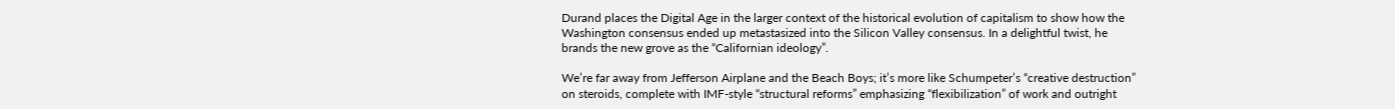Durand places the Digital Age in the larger context of the historical evolution of capitalism to show how the Washington consensus ended up metastasized into the Silicon Valley consensus. In a delightful twist, he brands the new grove as the “Californian ideology”.

We’re far away from Jefferson Airplane and the Beach Boys; it’s more like Schumpeter’s “creative destruction” on steroids, complete with IMF-style “structural reforms” emphasizing “flexibilization” of work and outright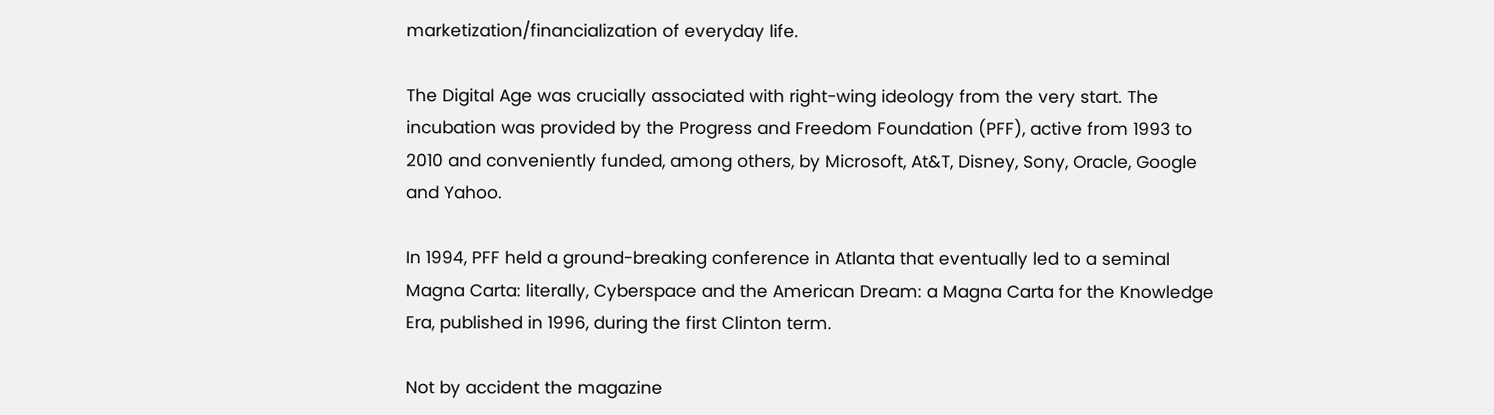marketization/financialization of everyday life.

The Digital Age was crucially associated with right-wing ideology from the very start. The incubation was provided by the Progress and Freedom Foundation (PFF), active from 1993 to 2010 and conveniently funded, among others, by Microsoft, At&T, Disney, Sony, Oracle, Google and Yahoo.

In 1994, PFF held a ground-breaking conference in Atlanta that eventually led to a seminal Magna Carta: literally, Cyberspace and the American Dream: a Magna Carta for the Knowledge Era, published in 1996, during the first Clinton term.

Not by accident the magazine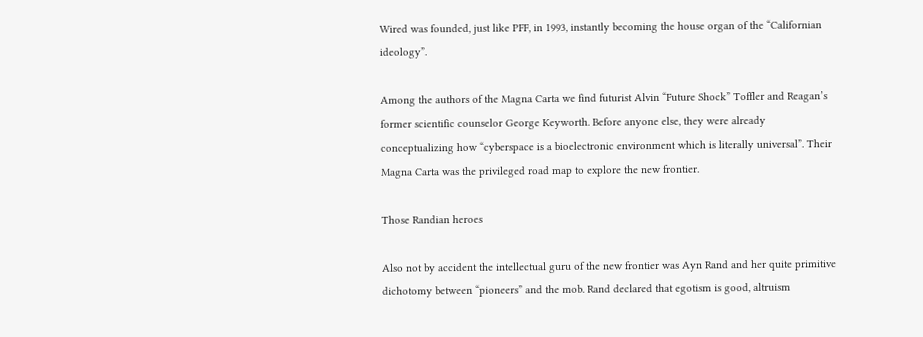Wired was founded, just like PFF, in 1993, instantly becoming the house organ of the “Californian ideology”.

Among the authors of the Magna Carta we find futurist Alvin “Future Shock” Toffler and Reagan’s former scientific counselor George Keyworth. Before anyone else, they were already conceptualizing how “cyberspace is a bioelectronic environment which is literally universal”. Their Magna Carta was the privileged road map to explore the new frontier.

Those Randian heroes

Also not by accident the intellectual guru of the new frontier was Ayn Rand and her quite primitive dichotomy between “pioneers” and the mob. Rand declared that egotism is good, altruism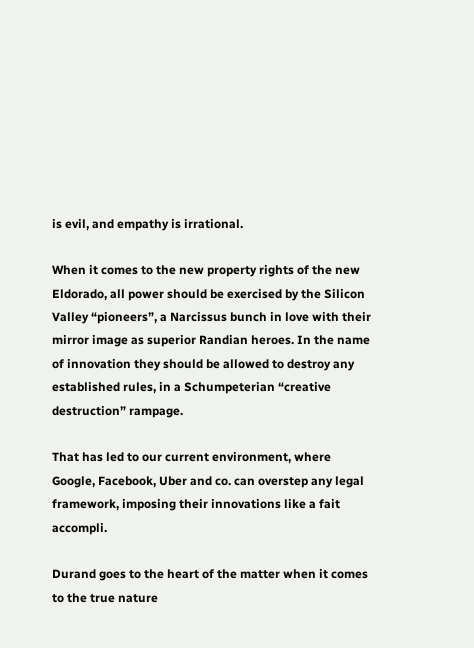is evil, and empathy is irrational.

When it comes to the new property rights of the new Eldorado, all power should be exercised by the Silicon Valley “pioneers”, a Narcissus bunch in love with their mirror image as superior Randian heroes. In the name of innovation they should be allowed to destroy any established rules, in a Schumpeterian “creative destruction” rampage.

That has led to our current environment, where Google, Facebook, Uber and co. can overstep any legal framework, imposing their innovations like a fait accompli.

Durand goes to the heart of the matter when it comes to the true nature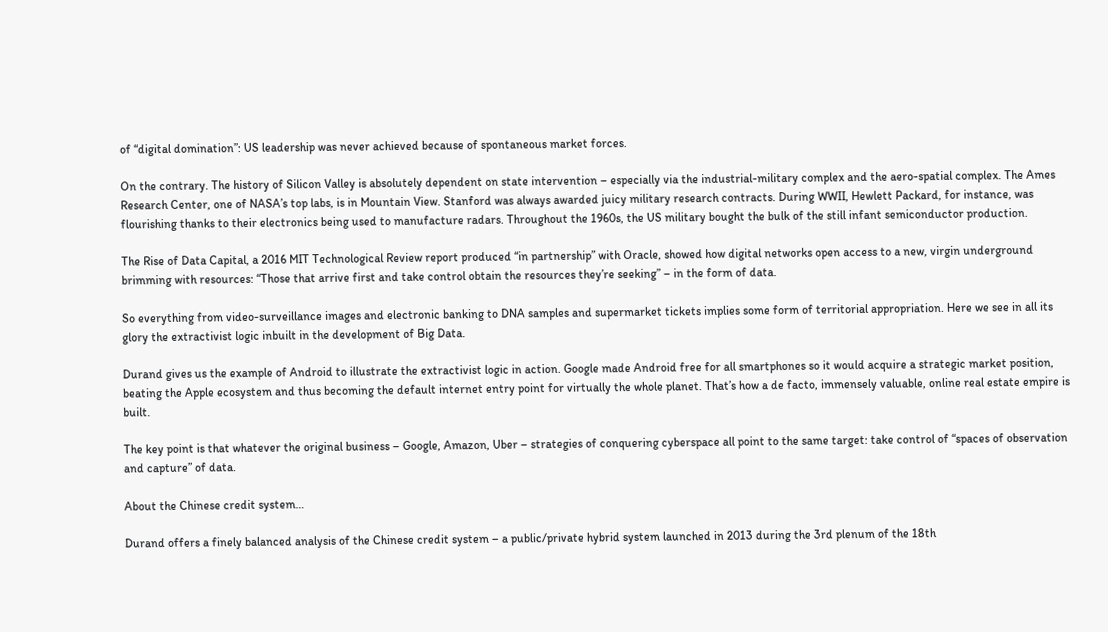of “digital domination”: US leadership was never achieved because of spontaneous market forces.

On the contrary. The history of Silicon Valley is absolutely dependent on state intervention – especially via the industrial-military complex and the aero-spatial complex. The Ames Research Center, one of NASA’s top labs, is in Mountain View. Stanford was always awarded juicy military research contracts. During WWII, Hewlett Packard, for instance, was flourishing thanks to their electronics being used to manufacture radars. Throughout the 1960s, the US military bought the bulk of the still infant semiconductor production.

The Rise of Data Capital, a 2016 MIT Technological Review report produced “in partnership” with Oracle, showed how digital networks open access to a new, virgin underground brimming with resources: “Those that arrive first and take control obtain the resources they’re seeking” – in the form of data.

So everything from video-surveillance images and electronic banking to DNA samples and supermarket tickets implies some form of territorial appropriation. Here we see in all its glory the extractivist logic inbuilt in the development of Big Data.

Durand gives us the example of Android to illustrate the extractivist logic in action. Google made Android free for all smartphones so it would acquire a strategic market position, beating the Apple ecosystem and thus becoming the default internet entry point for virtually the whole planet. That’s how a de facto, immensely valuable, online real estate empire is built.

The key point is that whatever the original business – Google, Amazon, Uber – strategies of conquering cyberspace all point to the same target: take control of “spaces of observation and capture” of data.

About the Chinese credit system…

Durand offers a finely balanced analysis of the Chinese credit system – a public/private hybrid system launched in 2013 during the 3rd plenum of the 18th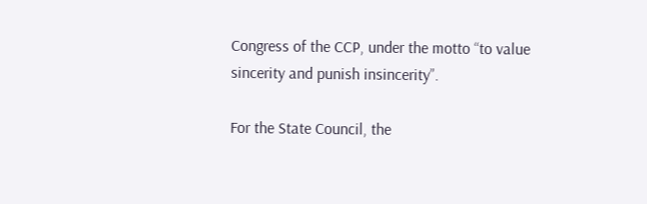Congress of the CCP, under the motto “to value sincerity and punish insincerity”.

For the State Council, the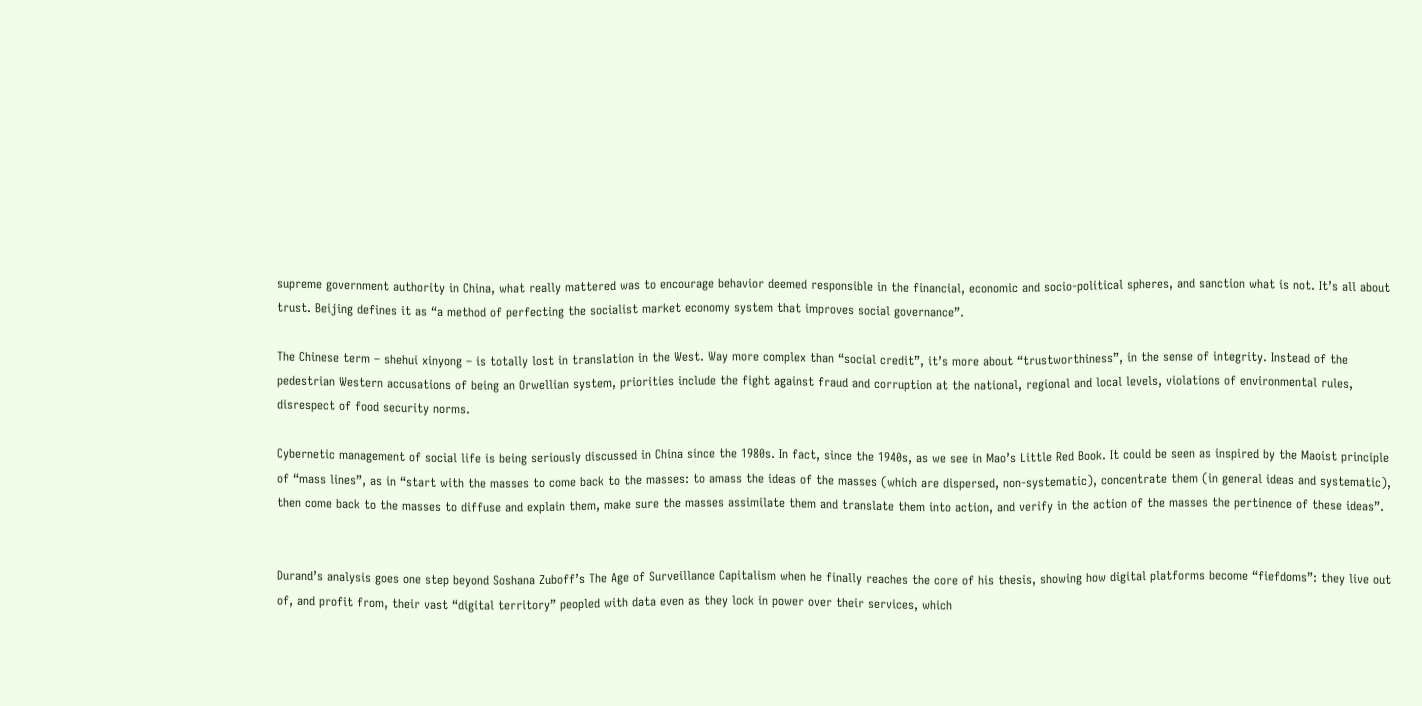supreme government authority in China, what really mattered was to encourage behavior deemed responsible in the financial, economic and socio-political spheres, and sanction what is not. It’s all about trust. Beijing defines it as “a method of perfecting the socialist market economy system that improves social governance”.

The Chinese term – shehui xinyong – is totally lost in translation in the West. Way more complex than “social credit”, it’s more about “trustworthiness”, in the sense of integrity. Instead of the pedestrian Western accusations of being an Orwellian system, priorities include the fight against fraud and corruption at the national, regional and local levels, violations of environmental rules, disrespect of food security norms.

Cybernetic management of social life is being seriously discussed in China since the 1980s. In fact, since the 1940s, as we see in Mao’s Little Red Book. It could be seen as inspired by the Maoist principle of “mass lines”, as in “start with the masses to come back to the masses: to amass the ideas of the masses (which are dispersed, non-systematic), concentrate them (in general ideas and systematic), then come back to the masses to diffuse and explain them, make sure the masses assimilate them and translate them into action, and verify in the action of the masses the pertinence of these ideas”.


Durand’s analysis goes one step beyond Soshana Zuboff’s The Age of Surveillance Capitalism when he finally reaches the core of his thesis, showing how digital platforms become “fiefdoms”: they live out of, and profit from, their vast “digital territory” peopled with data even as they lock in power over their services, which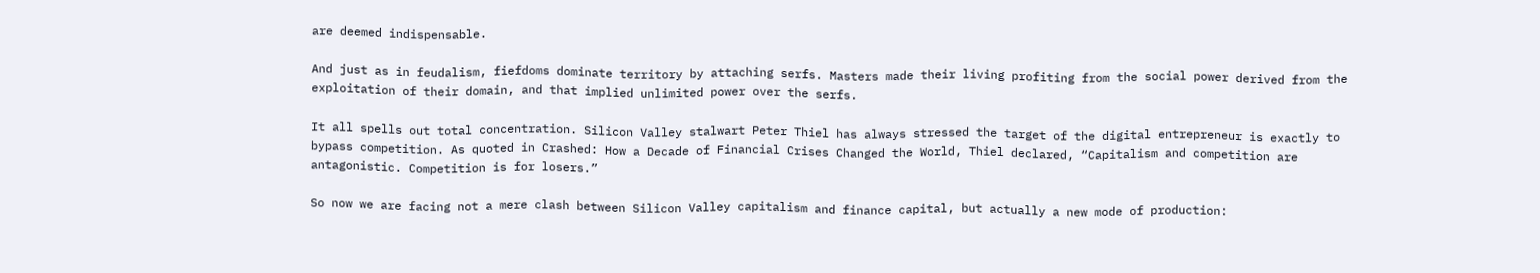are deemed indispensable.

And just as in feudalism, fiefdoms dominate territory by attaching serfs. Masters made their living profiting from the social power derived from the exploitation of their domain, and that implied unlimited power over the serfs.

It all spells out total concentration. Silicon Valley stalwart Peter Thiel has always stressed the target of the digital entrepreneur is exactly to bypass competition. As quoted in Crashed: How a Decade of Financial Crises Changed the World, Thiel declared, “Capitalism and competition are antagonistic. Competition is for losers.”

So now we are facing not a mere clash between Silicon Valley capitalism and finance capital, but actually a new mode of production: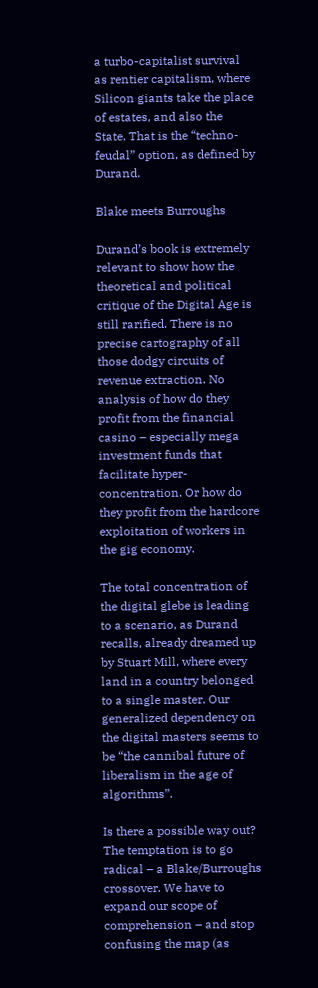a turbo-capitalist survival as rentier capitalism, where Silicon giants take the place of estates, and also the State. That is the “techno-feudal” option, as defined by Durand.

Blake meets Burroughs

Durand’s book is extremely relevant to show how the theoretical and political critique of the Digital Age is still rarified. There is no precise cartography of all those dodgy circuits of revenue extraction. No analysis of how do they profit from the financial casino – especially mega investment funds that facilitate hyper-concentration. Or how do they profit from the hardcore exploitation of workers in the gig economy.

The total concentration of the digital glebe is leading to a scenario, as Durand recalls, already dreamed up by Stuart Mill, where every land in a country belonged to a single master. Our generalized dependency on the digital masters seems to be “the cannibal future of liberalism in the age of algorithms”.

Is there a possible way out? The temptation is to go radical – a Blake/Burroughs crossover. We have to expand our scope of comprehension – and stop confusing the map (as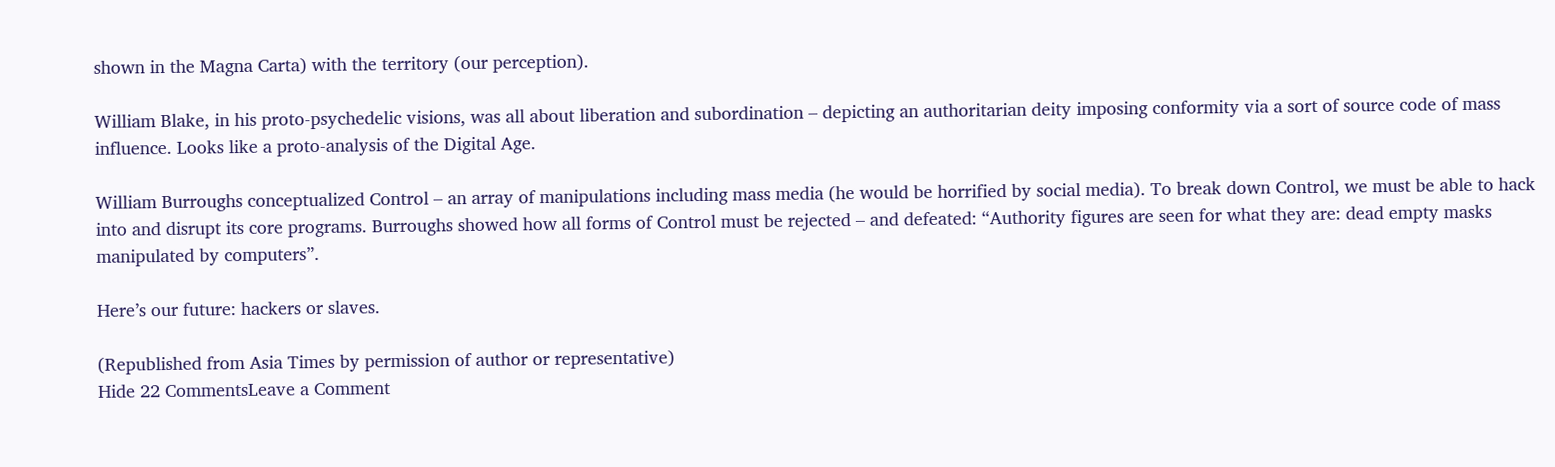shown in the Magna Carta) with the territory (our perception).

William Blake, in his proto-psychedelic visions, was all about liberation and subordination – depicting an authoritarian deity imposing conformity via a sort of source code of mass influence. Looks like a proto-analysis of the Digital Age.

William Burroughs conceptualized Control – an array of manipulations including mass media (he would be horrified by social media). To break down Control, we must be able to hack into and disrupt its core programs. Burroughs showed how all forms of Control must be rejected – and defeated: “Authority figures are seen for what they are: dead empty masks manipulated by computers”.

Here’s our future: hackers or slaves.

(Republished from Asia Times by permission of author or representative)
Hide 22 CommentsLeave a Comment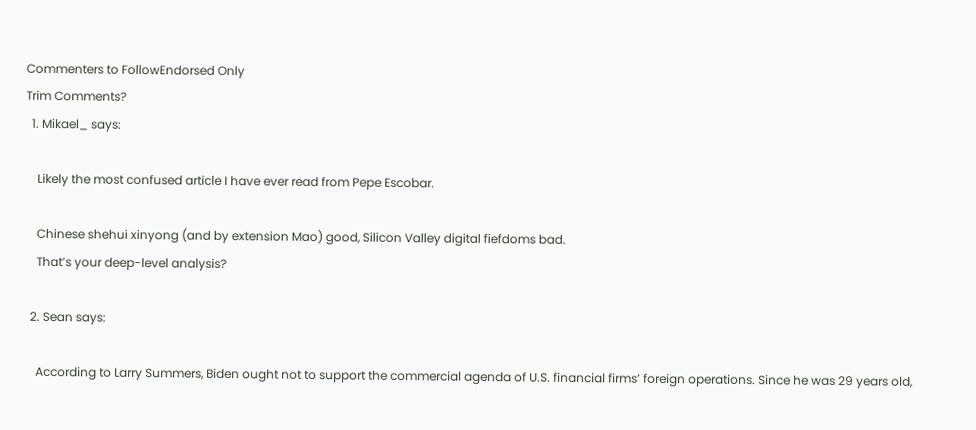Commenters to FollowEndorsed Only
Trim Comments?
  1. Mikael_ says:

    Likely the most confused article I have ever read from Pepe Escobar.

    Chinese shehui xinyong (and by extension Mao) good, Silicon Valley digital fiefdoms bad.
    That’s your deep-level analysis?

  2. Sean says:

    According to Larry Summers, Biden ought not to support the commercial agenda of U.S. financial firms’ foreign operations. Since he was 29 years old,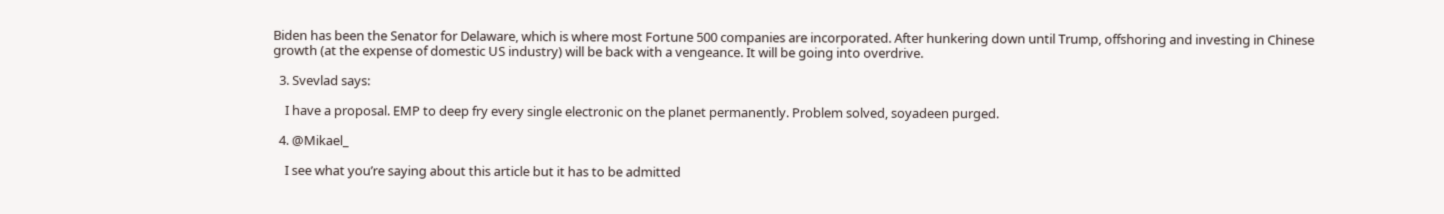Biden has been the Senator for Delaware, which is where most Fortune 500 companies are incorporated. After hunkering down until Trump, offshoring and investing in Chinese growth (at the expense of domestic US industry) will be back with a vengeance. It will be going into overdrive.

  3. Svevlad says:

    I have a proposal. EMP to deep fry every single electronic on the planet permanently. Problem solved, soyadeen purged.

  4. @Mikael_

    I see what you’re saying about this article but it has to be admitted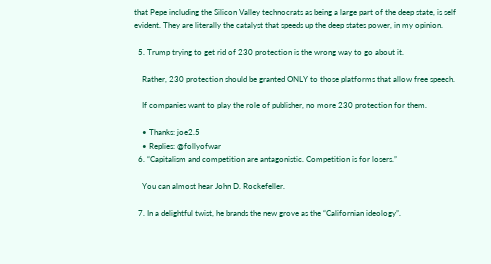that Pepe including the Silicon Valley technocrats as being a large part of the deep state, is self evident. They are literally the catalyst that speeds up the deep states power, in my opinion.

  5. Trump trying to get rid of 230 protection is the wrong way to go about it.

    Rather, 230 protection should be granted ONLY to those platforms that allow free speech.

    If companies want to play the role of publisher, no more 230 protection for them.

    • Thanks: joe2.5
    • Replies: @follyofwar
  6. “Capitalism and competition are antagonistic. Competition is for losers.”

    You can almost hear John D. Rockefeller.

  7. In a delightful twist, he brands the new grove as the “Californian ideology”.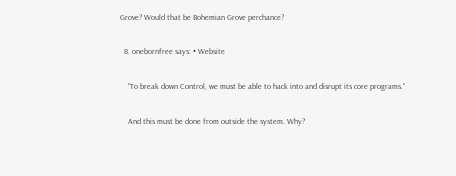Grove? Would that be Bohemian Grove perchance?

  8. onebornfree says: • Website

    “To break down Control, we must be able to hack into and disrupt its core programs.”

    And this must be done from outside the system. Why?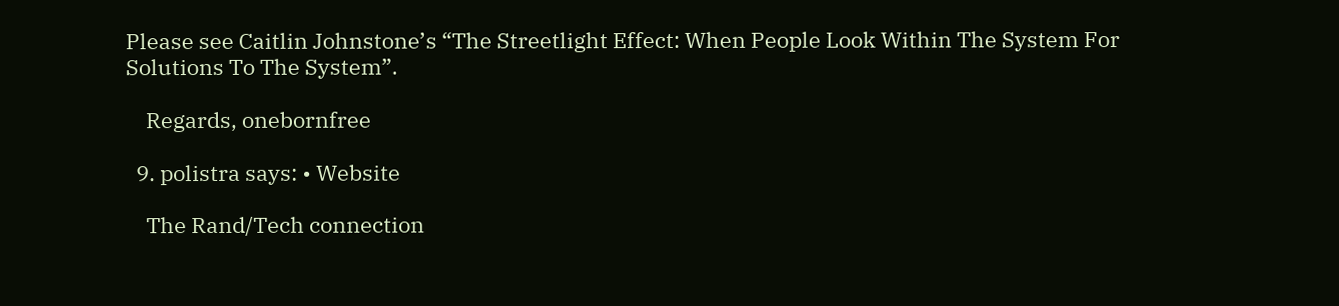Please see Caitlin Johnstone’s “The Streetlight Effect: When People Look Within The System For Solutions To The System”.

    Regards, onebornfree

  9. polistra says: • Website

    The Rand/Tech connection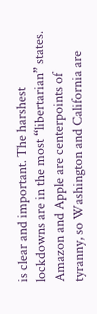is clear and important. The harshest lockdowns are in the most “libertarian” states. Amazon and Apple are centerpoints of tyranny, so Washington and California are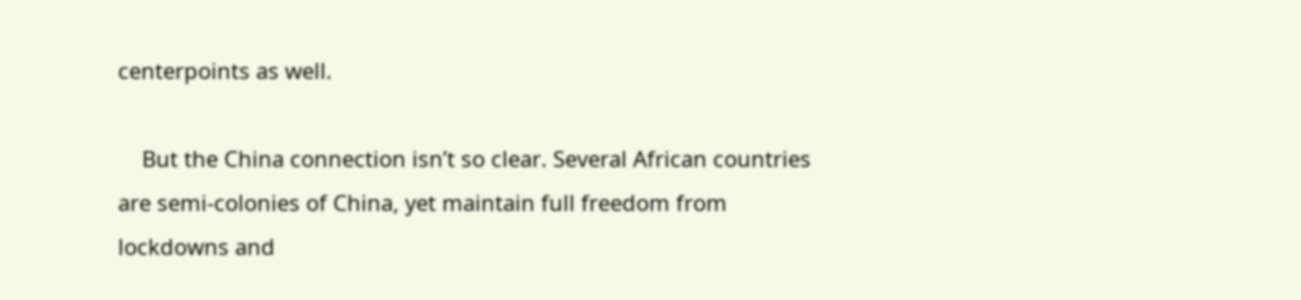centerpoints as well.

    But the China connection isn’t so clear. Several African countries are semi-colonies of China, yet maintain full freedom from lockdowns and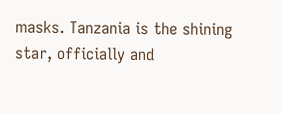masks. Tanzania is the shining star, officially and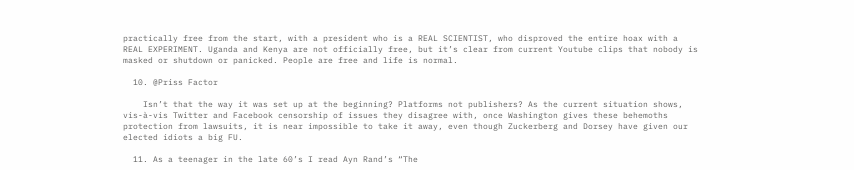practically free from the start, with a president who is a REAL SCIENTIST, who disproved the entire hoax with a REAL EXPERIMENT. Uganda and Kenya are not officially free, but it’s clear from current Youtube clips that nobody is masked or shutdown or panicked. People are free and life is normal.

  10. @Priss Factor

    Isn’t that the way it was set up at the beginning? Platforms not publishers? As the current situation shows, vis-à-vis Twitter and Facebook censorship of issues they disagree with, once Washington gives these behemoths protection from lawsuits, it is near impossible to take it away, even though Zuckerberg and Dorsey have given our elected idiots a big FU.

  11. As a teenager in the late 60’s I read Ayn Rand’s “The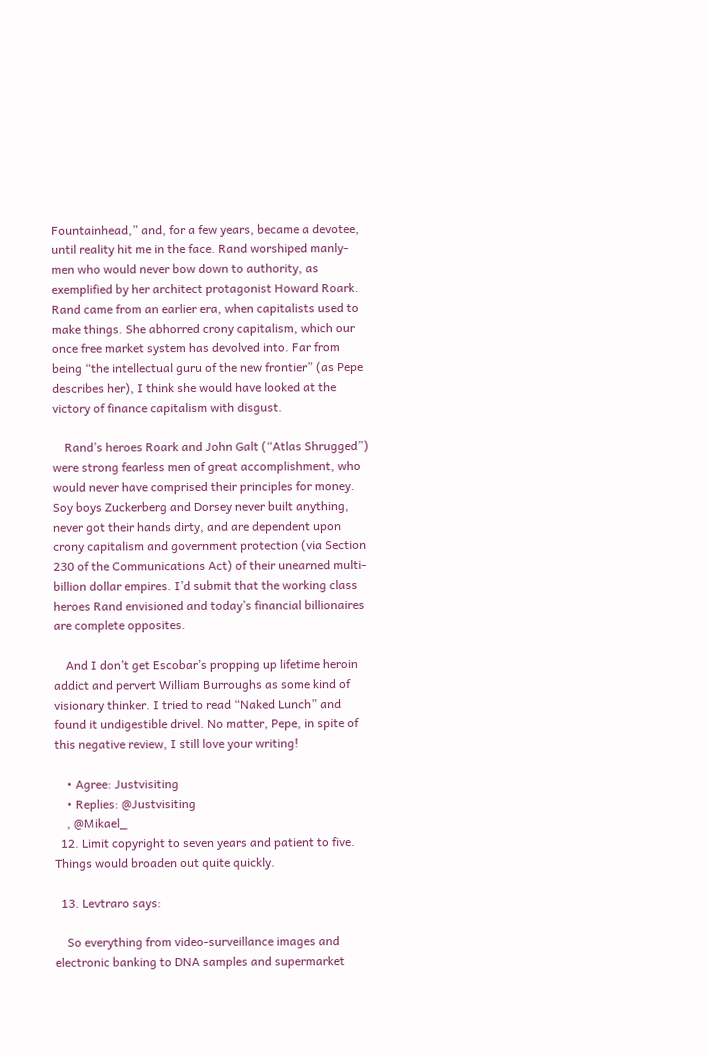Fountainhead,” and, for a few years, became a devotee, until reality hit me in the face. Rand worshiped manly-men who would never bow down to authority, as exemplified by her architect protagonist Howard Roark. Rand came from an earlier era, when capitalists used to make things. She abhorred crony capitalism, which our once free market system has devolved into. Far from being “the intellectual guru of the new frontier” (as Pepe describes her), I think she would have looked at the victory of finance capitalism with disgust.

    Rand’s heroes Roark and John Galt (“Atlas Shrugged”) were strong fearless men of great accomplishment, who would never have comprised their principles for money. Soy boys Zuckerberg and Dorsey never built anything, never got their hands dirty, and are dependent upon crony capitalism and government protection (via Section 230 of the Communications Act) of their unearned multi-billion dollar empires. I’d submit that the working class heroes Rand envisioned and today’s financial billionaires are complete opposites.

    And I don’t get Escobar’s propping up lifetime heroin addict and pervert William Burroughs as some kind of visionary thinker. I tried to read “Naked Lunch” and found it undigestible drivel. No matter, Pepe, in spite of this negative review, I still love your writing!

    • Agree: Justvisiting
    • Replies: @Justvisiting
    , @Mikael_
  12. Limit copyright to seven years and patient to five. Things would broaden out quite quickly.

  13. Levtraro says:

    So everything from video-surveillance images and electronic banking to DNA samples and supermarket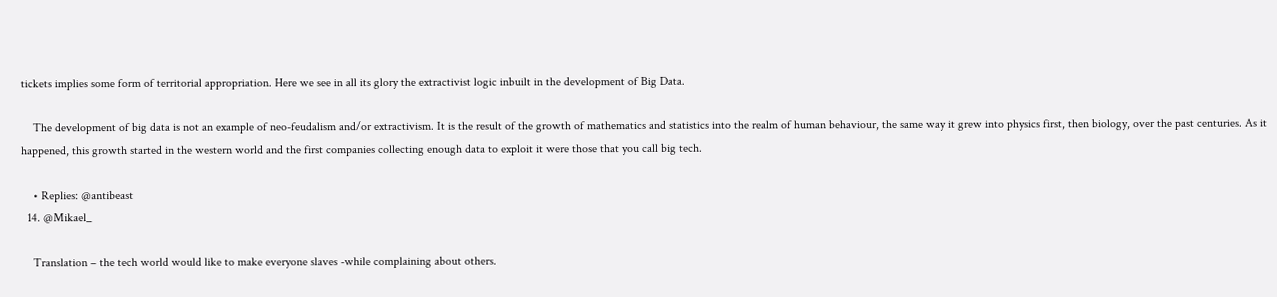tickets implies some form of territorial appropriation. Here we see in all its glory the extractivist logic inbuilt in the development of Big Data.

    The development of big data is not an example of neo-feudalism and/or extractivism. It is the result of the growth of mathematics and statistics into the realm of human behaviour, the same way it grew into physics first, then biology, over the past centuries. As it happened, this growth started in the western world and the first companies collecting enough data to exploit it were those that you call big tech.

    • Replies: @antibeast
  14. @Mikael_

    Translation – the tech world would like to make everyone slaves -while complaining about others.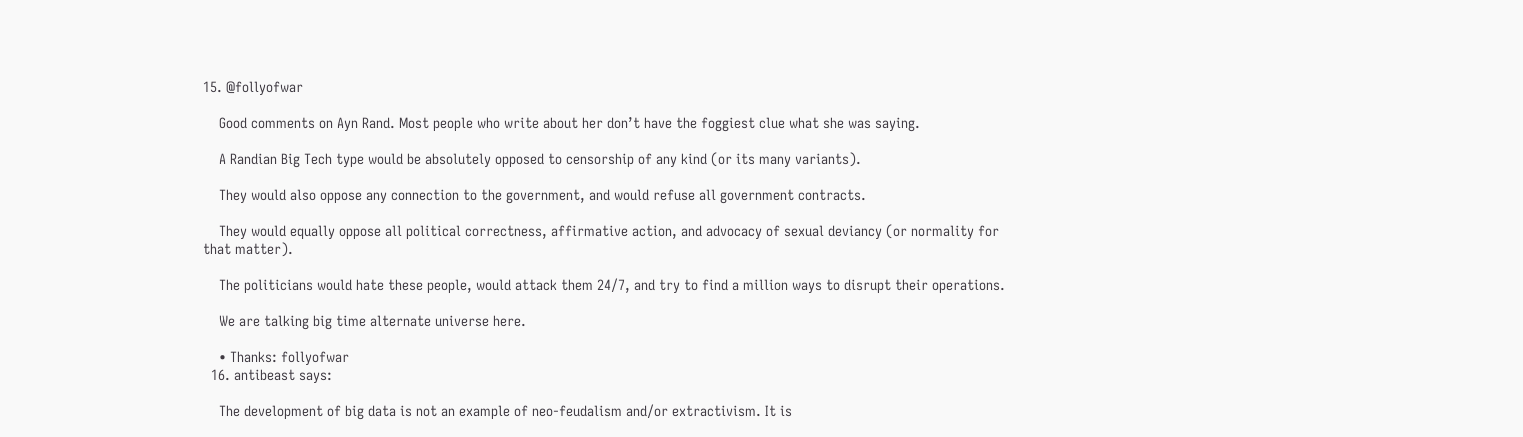15. @follyofwar

    Good comments on Ayn Rand. Most people who write about her don’t have the foggiest clue what she was saying.

    A Randian Big Tech type would be absolutely opposed to censorship of any kind (or its many variants).

    They would also oppose any connection to the government, and would refuse all government contracts.

    They would equally oppose all political correctness, affirmative action, and advocacy of sexual deviancy (or normality for that matter).

    The politicians would hate these people, would attack them 24/7, and try to find a million ways to disrupt their operations.

    We are talking big time alternate universe here.

    • Thanks: follyofwar
  16. antibeast says:

    The development of big data is not an example of neo-feudalism and/or extractivism. It is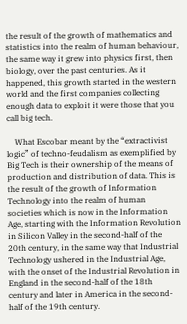the result of the growth of mathematics and statistics into the realm of human behaviour, the same way it grew into physics first, then biology, over the past centuries. As it happened, this growth started in the western world and the first companies collecting enough data to exploit it were those that you call big tech.

    What Escobar meant by the “extractivist logic” of techno-feudalism as exemplified by Big Tech is their ownership of the means of production and distribution of data. This is the result of the growth of Information Technology into the realm of human societies which is now in the Information Age, starting with the Information Revolution in Silicon Valley in the second-half of the 20th century, in the same way that Industrial Technology ushered in the Industrial Age, with the onset of the Industrial Revolution in England in the second-half of the 18th century and later in America in the second-half of the 19th century.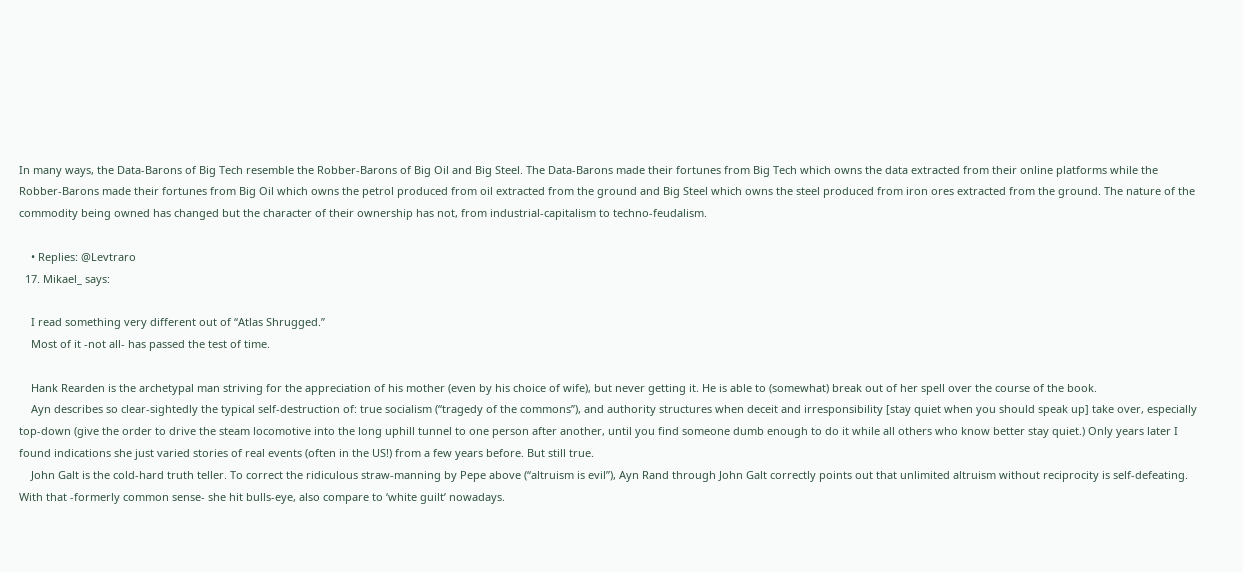In many ways, the Data-Barons of Big Tech resemble the Robber-Barons of Big Oil and Big Steel. The Data-Barons made their fortunes from Big Tech which owns the data extracted from their online platforms while the Robber-Barons made their fortunes from Big Oil which owns the petrol produced from oil extracted from the ground and Big Steel which owns the steel produced from iron ores extracted from the ground. The nature of the commodity being owned has changed but the character of their ownership has not, from industrial-capitalism to techno-feudalism.

    • Replies: @Levtraro
  17. Mikael_ says:

    I read something very different out of “Atlas Shrugged.”
    Most of it -not all- has passed the test of time.

    Hank Rearden is the archetypal man striving for the appreciation of his mother (even by his choice of wife), but never getting it. He is able to (somewhat) break out of her spell over the course of the book.
    Ayn describes so clear-sightedly the typical self-destruction of: true socialism (“tragedy of the commons”), and authority structures when deceit and irresponsibility [stay quiet when you should speak up] take over, especially top-down (give the order to drive the steam locomotive into the long uphill tunnel to one person after another, until you find someone dumb enough to do it while all others who know better stay quiet.) Only years later I found indications she just varied stories of real events (often in the US!) from a few years before. But still true.
    John Galt is the cold-hard truth teller. To correct the ridiculous straw-manning by Pepe above (“altruism is evil”), Ayn Rand through John Galt correctly points out that unlimited altruism without reciprocity is self-defeating. With that -formerly common sense- she hit bulls-eye, also compare to ‘white guilt’ nowadays.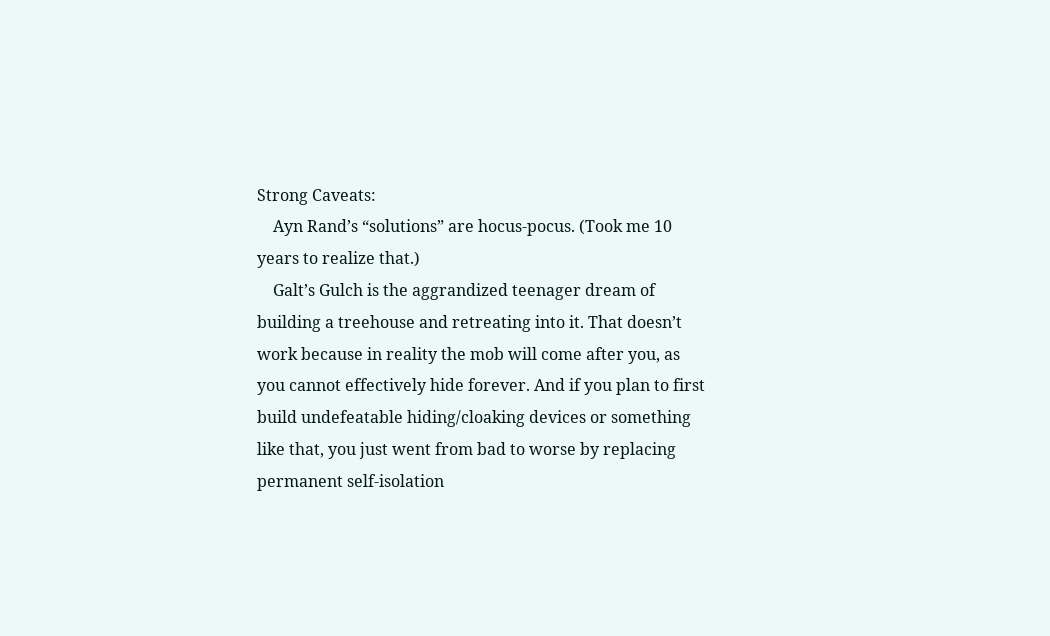Strong Caveats:
    Ayn Rand’s “solutions” are hocus-pocus. (Took me 10 years to realize that.)
    Galt’s Gulch is the aggrandized teenager dream of building a treehouse and retreating into it. That doesn’t work because in reality the mob will come after you, as you cannot effectively hide forever. And if you plan to first build undefeatable hiding/cloaking devices or something like that, you just went from bad to worse by replacing permanent self-isolation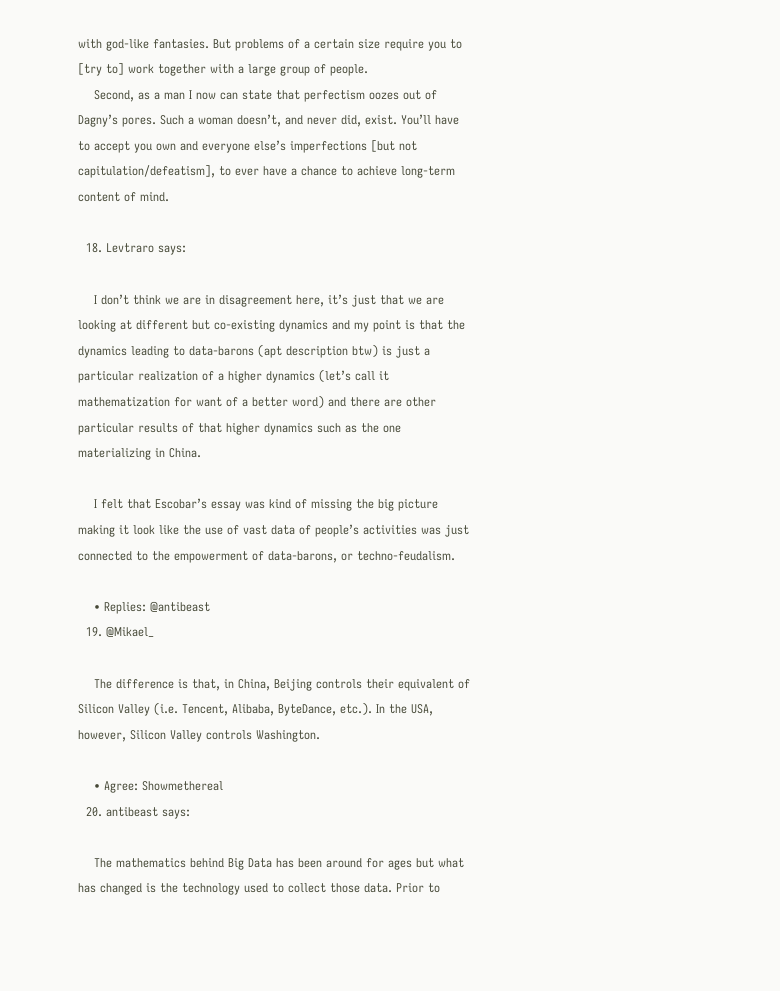with god-like fantasies. But problems of a certain size require you to [try to] work together with a large group of people.
    Second, as a man I now can state that perfectism oozes out of Dagny’s pores. Such a woman doesn’t, and never did, exist. You’ll have to accept you own and everyone else’s imperfections [but not capitulation/defeatism], to ever have a chance to achieve long-term content of mind.

  18. Levtraro says:

    I don’t think we are in disagreement here, it’s just that we are looking at different but co-existing dynamics and my point is that the dynamics leading to data-barons (apt description btw) is just a particular realization of a higher dynamics (let’s call it mathematization for want of a better word) and there are other particular results of that higher dynamics such as the one materializing in China.

    I felt that Escobar’s essay was kind of missing the big picture making it look like the use of vast data of people’s activities was just connected to the empowerment of data-barons, or techno-feudalism.

    • Replies: @antibeast
  19. @Mikael_

    The difference is that, in China, Beijing controls their equivalent of Silicon Valley (i.e. Tencent, Alibaba, ByteDance, etc.). In the USA, however, Silicon Valley controls Washington.

    • Agree: Showmethereal
  20. antibeast says:

    The mathematics behind Big Data has been around for ages but what has changed is the technology used to collect those data. Prior to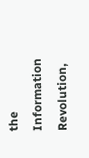the Information Revolution,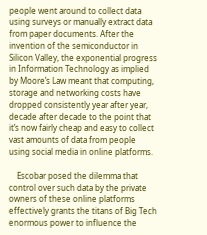people went around to collect data using surveys or manually extract data from paper documents. After the invention of the semiconductor in Silicon Valley, the exponential progress in Information Technology as implied by Moore’s Law meant that computing, storage and networking costs have dropped consistently year after year, decade after decade to the point that it’s now fairly cheap and easy to collect vast amounts of data from people using social media in online platforms.

    Escobar posed the dilemma that control over such data by the private owners of these online platforms effectively grants the titans of Big Tech enormous power to influence the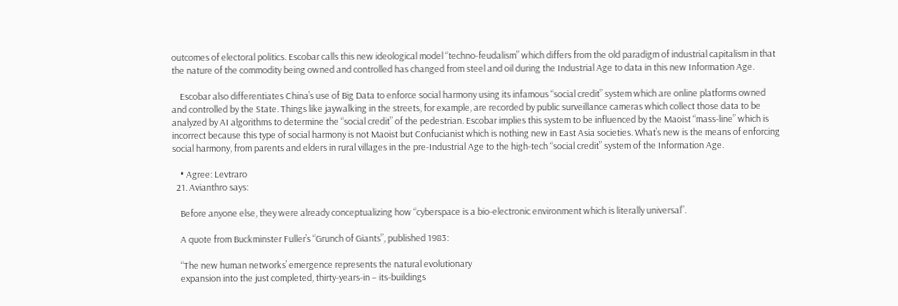outcomes of electoral politics. Escobar calls this new ideological model “techno-feudalism” which differs from the old paradigm of industrial capitalism in that the nature of the commodity being owned and controlled has changed from steel and oil during the Industrial Age to data in this new Information Age.

    Escobar also differentiates China’s use of Big Data to enforce social harmony using its infamous “social credit” system which are online platforms owned and controlled by the State. Things like jaywalking in the streets, for example, are recorded by public surveillance cameras which collect those data to be analyzed by AI algorithms to determine the “social credit” of the pedestrian. Escobar implies this system to be influenced by the Maoist “mass-line” which is incorrect because this type of social harmony is not Maoist but Confucianist which is nothing new in East Asia societies. What’s new is the means of enforcing social harmony, from parents and elders in rural villages in the pre-Industrial Age to the high-tech “social credit” system of the Information Age.

    • Agree: Levtraro
  21. Avianthro says:

    Before anyone else, they were already conceptualizing how “cyberspace is a bio-electronic environment which is literally universal”.

    A quote from Buckminster Fuller’s “Grunch of Giants”, published 1983:

    “The new human networks’ emergence represents the natural evolutionary
    expansion into the just completed, thirty-years-in – its-buildings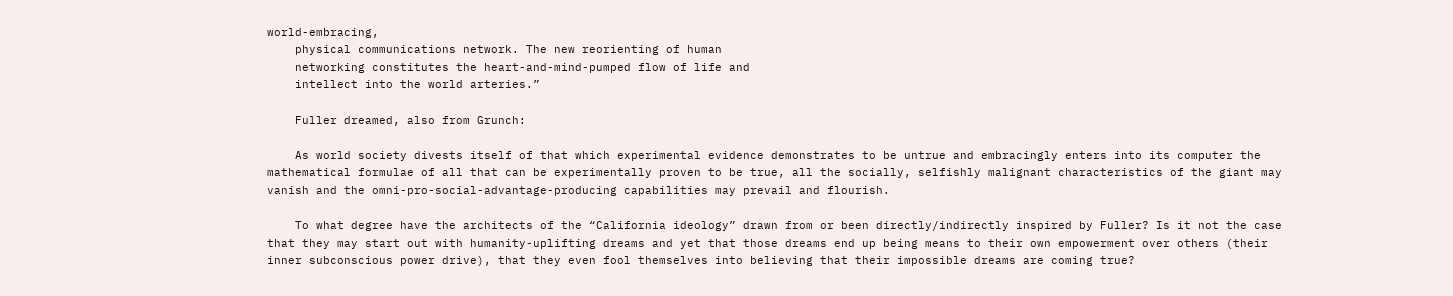world-embracing,
    physical communications network. The new reorienting of human
    networking constitutes the heart-and-mind-pumped flow of life and
    intellect into the world arteries.”

    Fuller dreamed, also from Grunch:

    As world society divests itself of that which experimental evidence demonstrates to be untrue and embracingly enters into its computer the mathematical formulae of all that can be experimentally proven to be true, all the socially, selfishly malignant characteristics of the giant may vanish and the omni-pro-social-advantage-producing capabilities may prevail and flourish.

    To what degree have the architects of the “California ideology” drawn from or been directly/indirectly inspired by Fuller? Is it not the case that they may start out with humanity-uplifting dreams and yet that those dreams end up being means to their own empowerment over others (their inner subconscious power drive), that they even fool themselves into believing that their impossible dreams are coming true?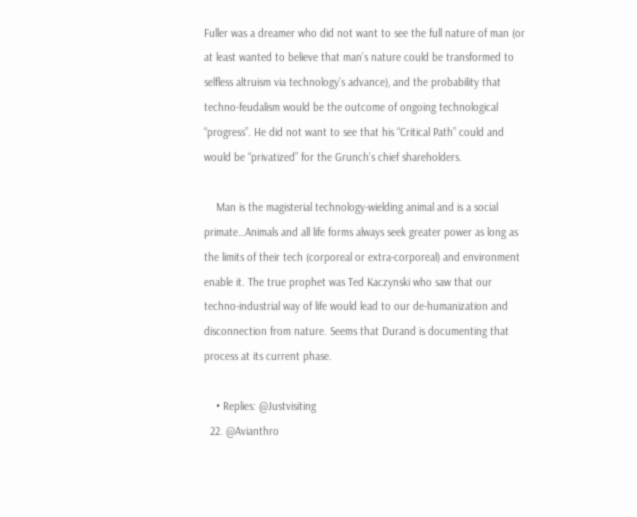Fuller was a dreamer who did not want to see the full nature of man (or at least wanted to believe that man’s nature could be transformed to selfless altruism via technology’s advance), and the probability that techno-feudalism would be the outcome of ongoing technological “progress”. He did not want to see that his “Critical Path” could and would be “privatized” for the Grunch’s chief shareholders.

    Man is the magisterial technology-wielding animal and is a social primate…Animals and all life forms always seek greater power as long as the limits of their tech (corporeal or extra-corporeal) and environment enable it. The true prophet was Ted Kaczynski who saw that our techno-industrial way of life would lead to our de-humanization and disconnection from nature. Seems that Durand is documenting that process at its current phase.

    • Replies: @Justvisiting
  22. @Avianthro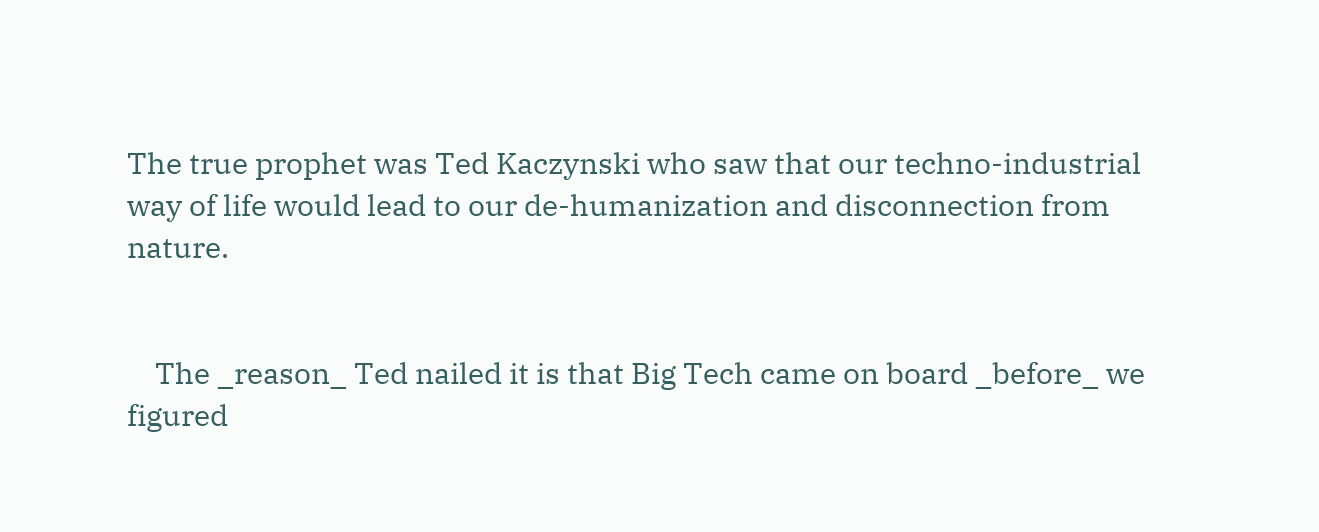The true prophet was Ted Kaczynski who saw that our techno-industrial way of life would lead to our de-humanization and disconnection from nature.


    The _reason_ Ted nailed it is that Big Tech came on board _before_ we figured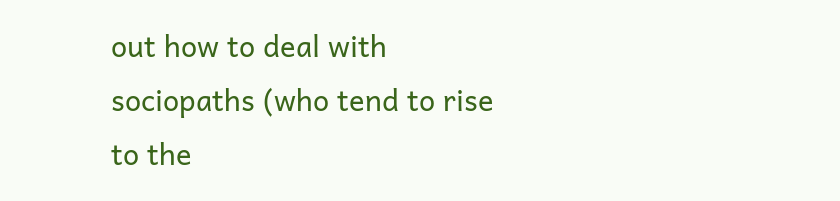out how to deal with sociopaths (who tend to rise to the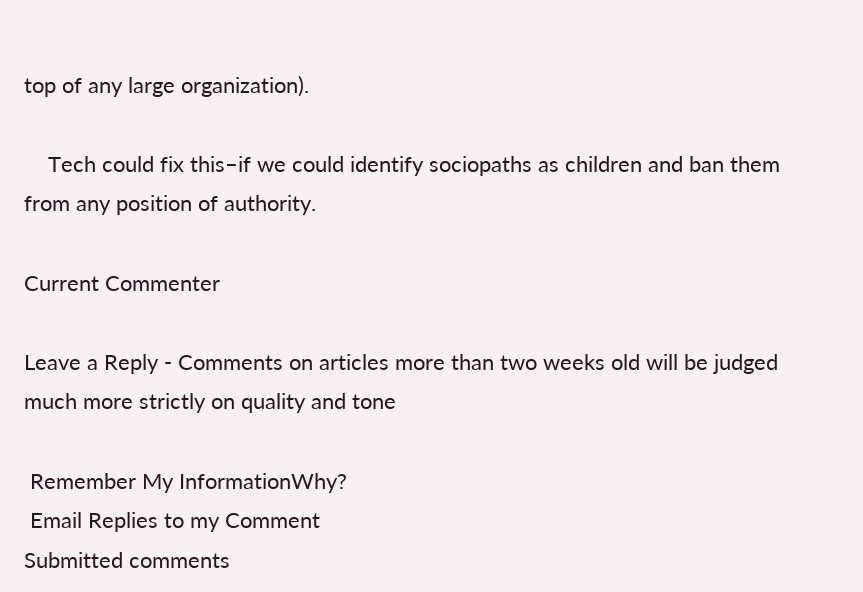top of any large organization).

    Tech could fix this–if we could identify sociopaths as children and ban them from any position of authority.

Current Commenter

Leave a Reply - Comments on articles more than two weeks old will be judged much more strictly on quality and tone

 Remember My InformationWhy?
 Email Replies to my Comment
Submitted comments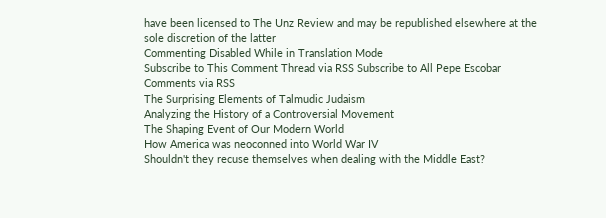have been licensed to The Unz Review and may be republished elsewhere at the sole discretion of the latter
Commenting Disabled While in Translation Mode
Subscribe to This Comment Thread via RSS Subscribe to All Pepe Escobar Comments via RSS
The Surprising Elements of Talmudic Judaism
Analyzing the History of a Controversial Movement
The Shaping Event of Our Modern World
How America was neoconned into World War IV
Shouldn't they recuse themselves when dealing with the Middle East?